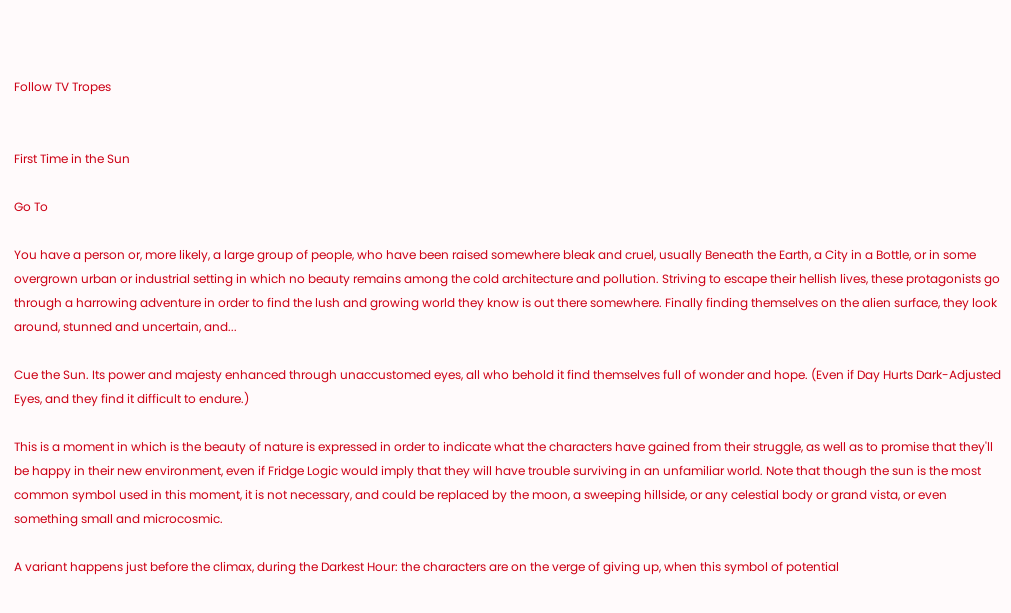Follow TV Tropes


First Time in the Sun

Go To

You have a person or, more likely, a large group of people, who have been raised somewhere bleak and cruel, usually Beneath the Earth, a City in a Bottle, or in some overgrown urban or industrial setting in which no beauty remains among the cold architecture and pollution. Striving to escape their hellish lives, these protagonists go through a harrowing adventure in order to find the lush and growing world they know is out there somewhere. Finally finding themselves on the alien surface, they look around, stunned and uncertain, and...

Cue the Sun. Its power and majesty enhanced through unaccustomed eyes, all who behold it find themselves full of wonder and hope. (Even if Day Hurts Dark-Adjusted Eyes, and they find it difficult to endure.)

This is a moment in which is the beauty of nature is expressed in order to indicate what the characters have gained from their struggle, as well as to promise that they'll be happy in their new environment, even if Fridge Logic would imply that they will have trouble surviving in an unfamiliar world. Note that though the sun is the most common symbol used in this moment, it is not necessary, and could be replaced by the moon, a sweeping hillside, or any celestial body or grand vista, or even something small and microcosmic.

A variant happens just before the climax, during the Darkest Hour: the characters are on the verge of giving up, when this symbol of potential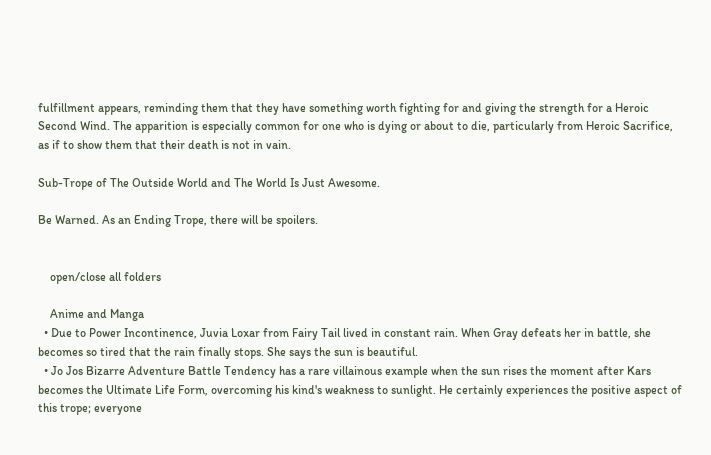fulfillment appears, reminding them that they have something worth fighting for and giving the strength for a Heroic Second Wind. The apparition is especially common for one who is dying or about to die, particularly from Heroic Sacrifice, as if to show them that their death is not in vain.

Sub-Trope of The Outside World and The World Is Just Awesome.

Be Warned. As an Ending Trope, there will be spoilers.


    open/close all folders

    Anime and Manga
  • Due to Power Incontinence, Juvia Loxar from Fairy Tail lived in constant rain. When Gray defeats her in battle, she becomes so tired that the rain finally stops. She says the sun is beautiful.
  • Jo Jos Bizarre Adventure Battle Tendency has a rare villainous example when the sun rises the moment after Kars becomes the Ultimate Life Form, overcoming his kind's weakness to sunlight. He certainly experiences the positive aspect of this trope; everyone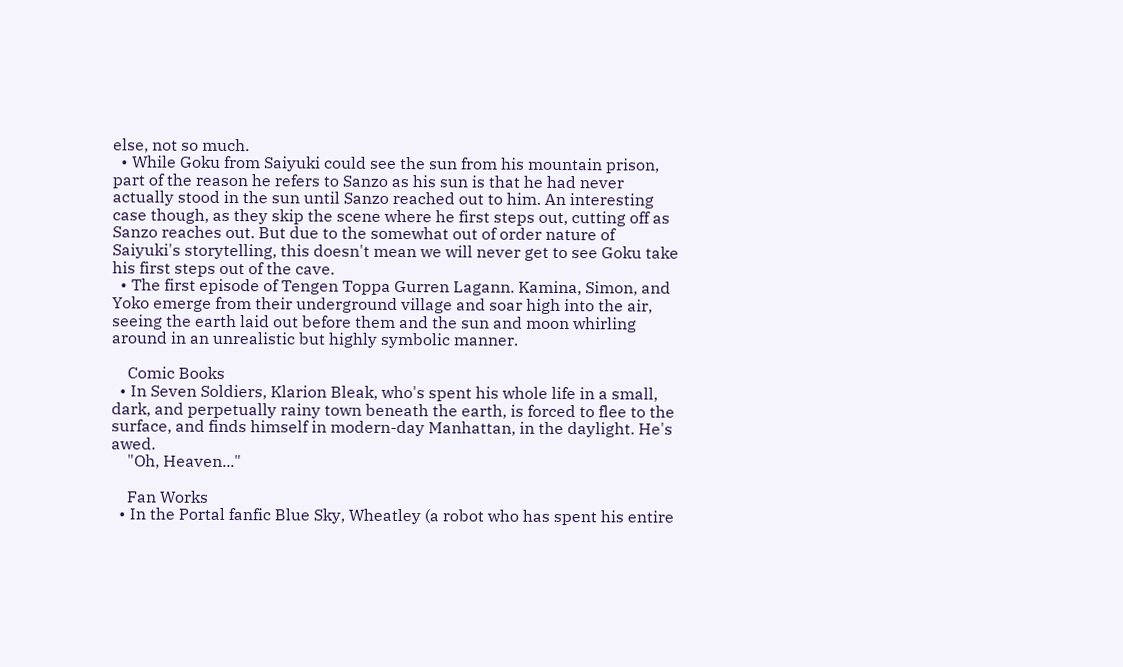else, not so much.
  • While Goku from Saiyuki could see the sun from his mountain prison, part of the reason he refers to Sanzo as his sun is that he had never actually stood in the sun until Sanzo reached out to him. An interesting case though, as they skip the scene where he first steps out, cutting off as Sanzo reaches out. But due to the somewhat out of order nature of Saiyuki's storytelling, this doesn't mean we will never get to see Goku take his first steps out of the cave.
  • The first episode of Tengen Toppa Gurren Lagann. Kamina, Simon, and Yoko emerge from their underground village and soar high into the air, seeing the earth laid out before them and the sun and moon whirling around in an unrealistic but highly symbolic manner.

    Comic Books
  • In Seven Soldiers, Klarion Bleak, who's spent his whole life in a small, dark, and perpetually rainy town beneath the earth, is forced to flee to the surface, and finds himself in modern-day Manhattan, in the daylight. He's awed.
    "Oh, Heaven..."

    Fan Works
  • In the Portal fanfic Blue Sky, Wheatley (a robot who has spent his entire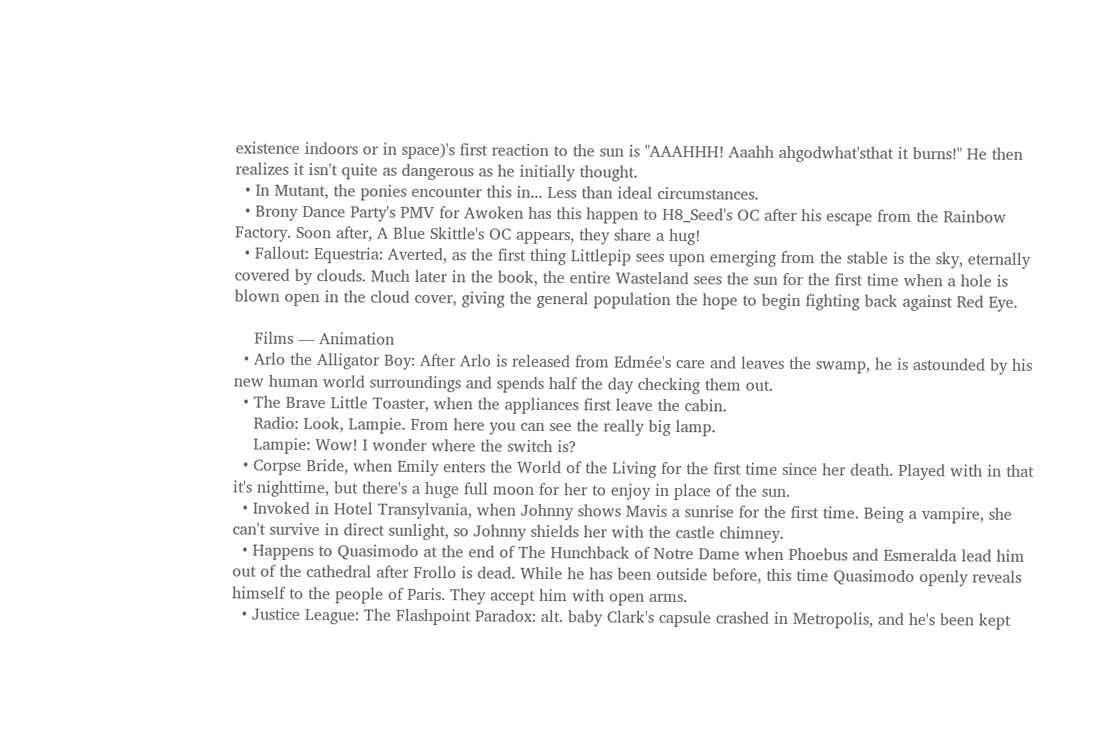existence indoors or in space)'s first reaction to the sun is "AAAHHH! Aaahh ahgodwhat'sthat it burns!" He then realizes it isn't quite as dangerous as he initially thought.
  • In Mutant, the ponies encounter this in... Less than ideal circumstances.
  • Brony Dance Party's PMV for Awoken has this happen to H8_Seed's OC after his escape from the Rainbow Factory. Soon after, A Blue Skittle's OC appears, they share a hug!
  • Fallout: Equestria: Averted, as the first thing Littlepip sees upon emerging from the stable is the sky, eternally covered by clouds. Much later in the book, the entire Wasteland sees the sun for the first time when a hole is blown open in the cloud cover, giving the general population the hope to begin fighting back against Red Eye.

    Films — Animation
  • Arlo the Alligator Boy: After Arlo is released from Edmée's care and leaves the swamp, he is astounded by his new human world surroundings and spends half the day checking them out.
  • The Brave Little Toaster, when the appliances first leave the cabin.
    Radio: Look, Lampie. From here you can see the really big lamp.
    Lampie: Wow! I wonder where the switch is?
  • Corpse Bride, when Emily enters the World of the Living for the first time since her death. Played with in that it's nighttime, but there's a huge full moon for her to enjoy in place of the sun.
  • Invoked in Hotel Transylvania, when Johnny shows Mavis a sunrise for the first time. Being a vampire, she can't survive in direct sunlight, so Johnny shields her with the castle chimney.
  • Happens to Quasimodo at the end of The Hunchback of Notre Dame when Phoebus and Esmeralda lead him out of the cathedral after Frollo is dead. While he has been outside before, this time Quasimodo openly reveals himself to the people of Paris. They accept him with open arms.
  • Justice League: The Flashpoint Paradox: alt. baby Clark's capsule crashed in Metropolis, and he's been kept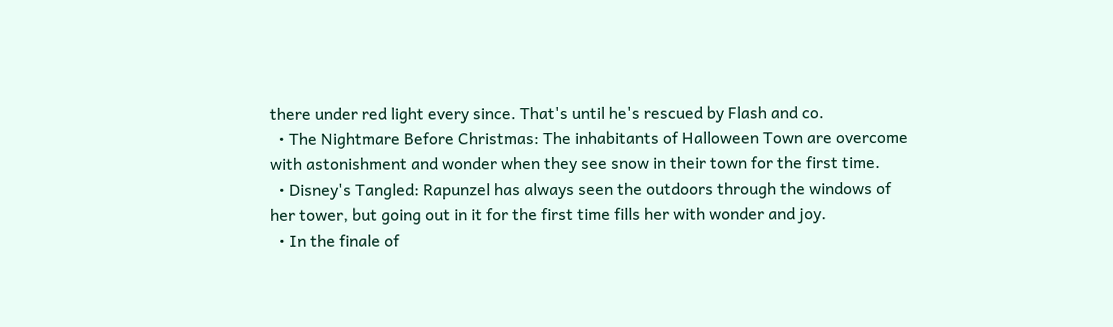there under red light every since. That's until he's rescued by Flash and co.
  • The Nightmare Before Christmas: The inhabitants of Halloween Town are overcome with astonishment and wonder when they see snow in their town for the first time.
  • Disney's Tangled: Rapunzel has always seen the outdoors through the windows of her tower, but going out in it for the first time fills her with wonder and joy.
  • In the finale of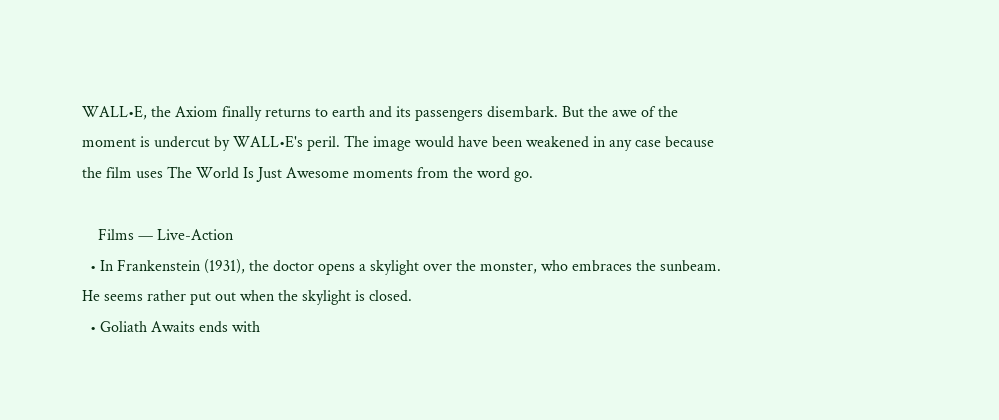WALL•E, the Axiom finally returns to earth and its passengers disembark. But the awe of the moment is undercut by WALL•E's peril. The image would have been weakened in any case because the film uses The World Is Just Awesome moments from the word go.

    Films — Live-Action
  • In Frankenstein (1931), the doctor opens a skylight over the monster, who embraces the sunbeam. He seems rather put out when the skylight is closed.
  • Goliath Awaits ends with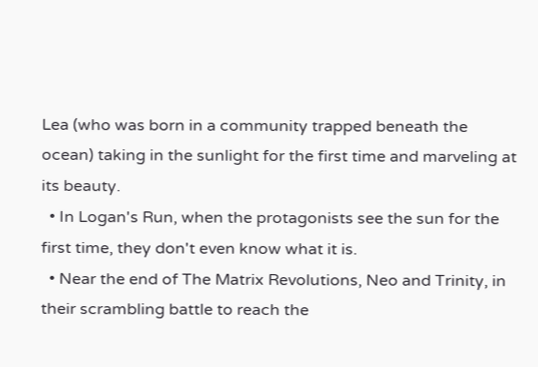Lea (who was born in a community trapped beneath the ocean) taking in the sunlight for the first time and marveling at its beauty.
  • In Logan's Run, when the protagonists see the sun for the first time, they don't even know what it is.
  • Near the end of The Matrix Revolutions, Neo and Trinity, in their scrambling battle to reach the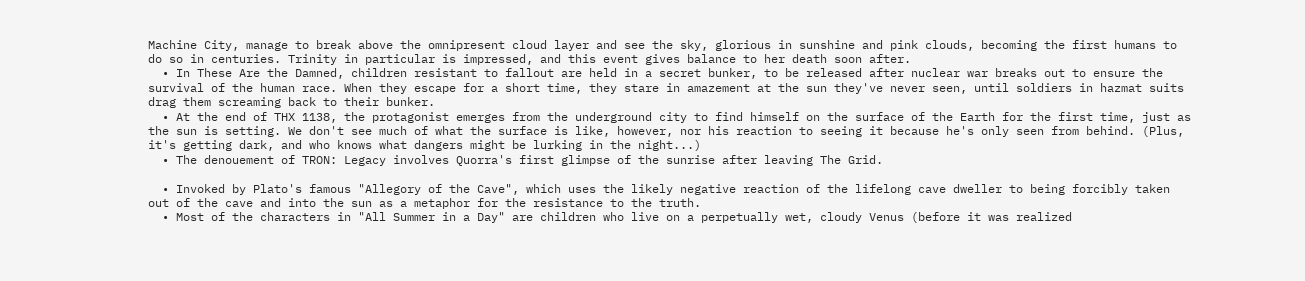Machine City, manage to break above the omnipresent cloud layer and see the sky, glorious in sunshine and pink clouds, becoming the first humans to do so in centuries. Trinity in particular is impressed, and this event gives balance to her death soon after.
  • In These Are the Damned, children resistant to fallout are held in a secret bunker, to be released after nuclear war breaks out to ensure the survival of the human race. When they escape for a short time, they stare in amazement at the sun they've never seen, until soldiers in hazmat suits drag them screaming back to their bunker.
  • At the end of THX 1138, the protagonist emerges from the underground city to find himself on the surface of the Earth for the first time, just as the sun is setting. We don't see much of what the surface is like, however, nor his reaction to seeing it because he's only seen from behind. (Plus, it's getting dark, and who knows what dangers might be lurking in the night...)
  • The denouement of TRON: Legacy involves Quorra's first glimpse of the sunrise after leaving The Grid.

  • Invoked by Plato's famous "Allegory of the Cave", which uses the likely negative reaction of the lifelong cave dweller to being forcibly taken out of the cave and into the sun as a metaphor for the resistance to the truth.
  • Most of the characters in "All Summer in a Day" are children who live on a perpetually wet, cloudy Venus (before it was realized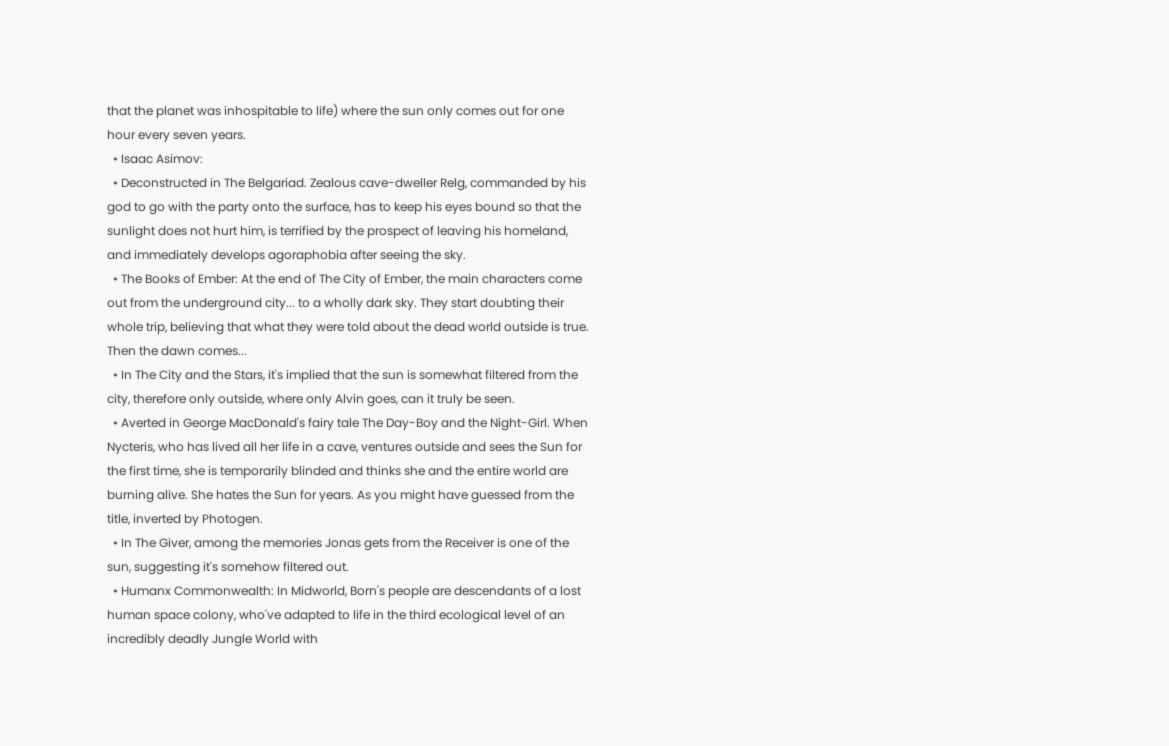that the planet was inhospitable to life) where the sun only comes out for one hour every seven years.
  • Isaac Asimov:
  • Deconstructed in The Belgariad. Zealous cave-dweller Relg, commanded by his god to go with the party onto the surface, has to keep his eyes bound so that the sunlight does not hurt him, is terrified by the prospect of leaving his homeland, and immediately develops agoraphobia after seeing the sky.
  • The Books of Ember: At the end of The City of Ember, the main characters come out from the underground city... to a wholly dark sky. They start doubting their whole trip, believing that what they were told about the dead world outside is true. Then the dawn comes...
  • In The City and the Stars, it's implied that the sun is somewhat filtered from the city, therefore only outside, where only Alvin goes, can it truly be seen.
  • Averted in George MacDonald's fairy tale The Day-Boy and the Night-Girl. When Nycteris, who has lived all her life in a cave, ventures outside and sees the Sun for the first time, she is temporarily blinded and thinks she and the entire world are burning alive. She hates the Sun for years. As you might have guessed from the title, inverted by Photogen.
  • In The Giver, among the memories Jonas gets from the Receiver is one of the sun, suggesting it's somehow filtered out.
  • Humanx Commonwealth: In Midworld, Born's people are descendants of a lost human space colony, who've adapted to life in the third ecological level of an incredibly deadly Jungle World with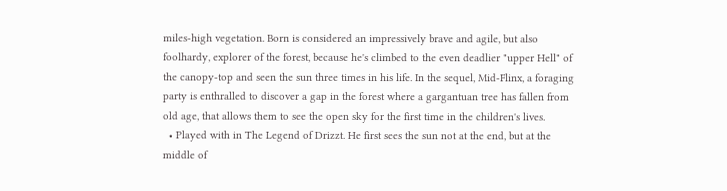miles-high vegetation. Born is considered an impressively brave and agile, but also foolhardy, explorer of the forest, because he's climbed to the even deadlier "upper Hell" of the canopy-top and seen the sun three times in his life. In the sequel, Mid-Flinx, a foraging party is enthralled to discover a gap in the forest where a gargantuan tree has fallen from old age, that allows them to see the open sky for the first time in the children's lives.
  • Played with in The Legend of Drizzt. He first sees the sun not at the end, but at the middle of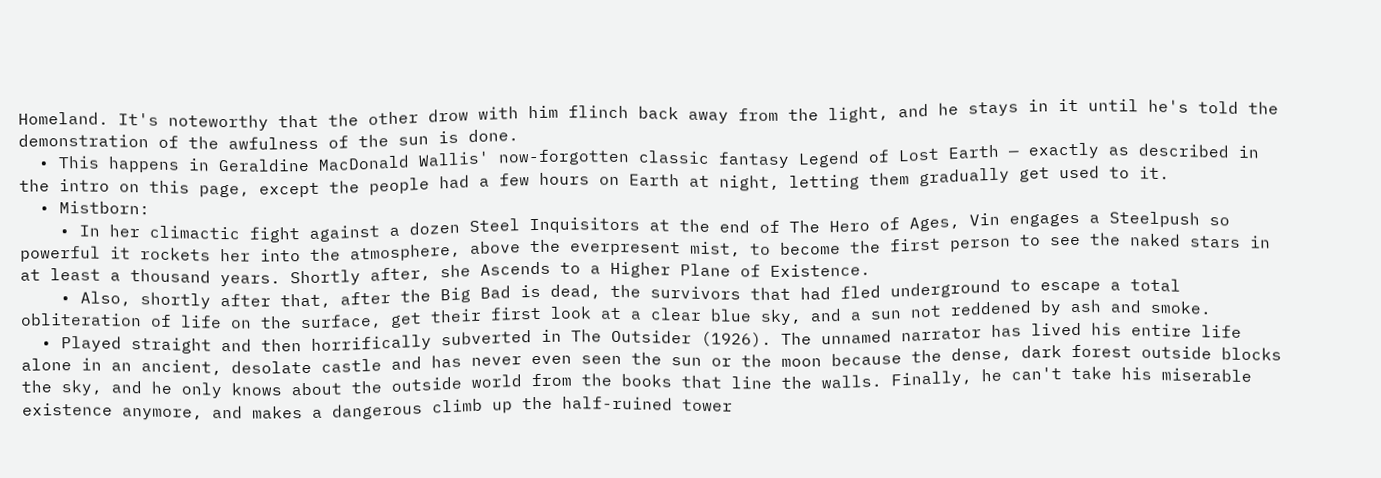Homeland. It's noteworthy that the other drow with him flinch back away from the light, and he stays in it until he's told the demonstration of the awfulness of the sun is done.
  • This happens in Geraldine MacDonald Wallis' now-forgotten classic fantasy Legend of Lost Earth — exactly as described in the intro on this page, except the people had a few hours on Earth at night, letting them gradually get used to it.
  • Mistborn:
    • In her climactic fight against a dozen Steel Inquisitors at the end of The Hero of Ages, Vin engages a Steelpush so powerful it rockets her into the atmosphere, above the everpresent mist, to become the first person to see the naked stars in at least a thousand years. Shortly after, she Ascends to a Higher Plane of Existence.
    • Also, shortly after that, after the Big Bad is dead, the survivors that had fled underground to escape a total obliteration of life on the surface, get their first look at a clear blue sky, and a sun not reddened by ash and smoke.
  • Played straight and then horrifically subverted in The Outsider (1926). The unnamed narrator has lived his entire life alone in an ancient, desolate castle and has never even seen the sun or the moon because the dense, dark forest outside blocks the sky, and he only knows about the outside world from the books that line the walls. Finally, he can't take his miserable existence anymore, and makes a dangerous climb up the half-ruined tower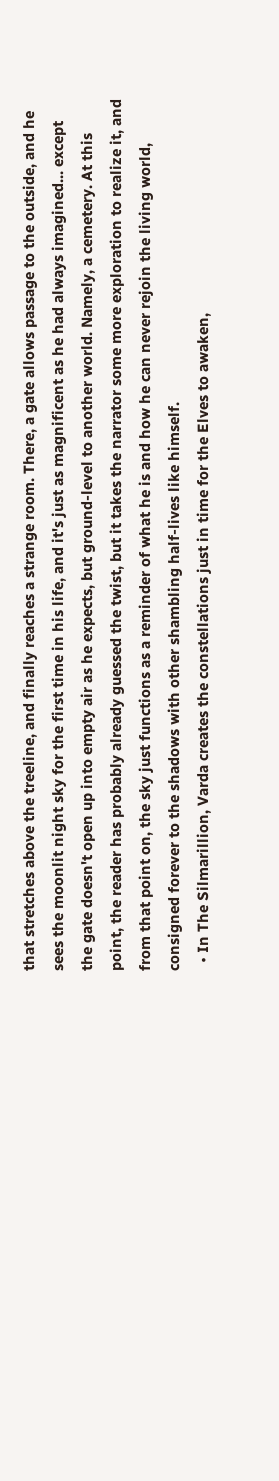that stretches above the treeline, and finally reaches a strange room. There, a gate allows passage to the outside, and he sees the moonlit night sky for the first time in his life, and it's just as magnificent as he had always imagined... except the gate doesn't open up into empty air as he expects, but ground-level to another world. Namely, a cemetery. At this point, the reader has probably already guessed the twist, but it takes the narrator some more exploration to realize it, and from that point on, the sky just functions as a reminder of what he is and how he can never rejoin the living world, consigned forever to the shadows with other shambling half-lives like himself.
  • In The Silmarillion, Varda creates the constellations just in time for the Elves to awaken,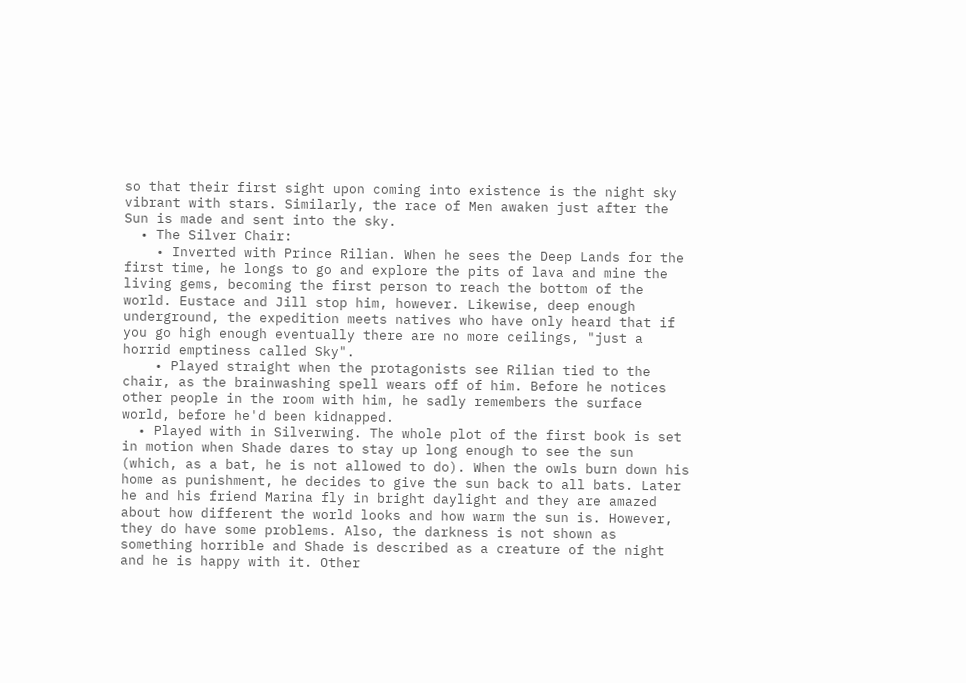so that their first sight upon coming into existence is the night sky vibrant with stars. Similarly, the race of Men awaken just after the Sun is made and sent into the sky.
  • The Silver Chair:
    • Inverted with Prince Rilian. When he sees the Deep Lands for the first time, he longs to go and explore the pits of lava and mine the living gems, becoming the first person to reach the bottom of the world. Eustace and Jill stop him, however. Likewise, deep enough underground, the expedition meets natives who have only heard that if you go high enough eventually there are no more ceilings, "just a horrid emptiness called Sky".
    • Played straight when the protagonists see Rilian tied to the chair, as the brainwashing spell wears off of him. Before he notices other people in the room with him, he sadly remembers the surface world, before he'd been kidnapped.
  • Played with in Silverwing. The whole plot of the first book is set in motion when Shade dares to stay up long enough to see the sun (which, as a bat, he is not allowed to do). When the owls burn down his home as punishment, he decides to give the sun back to all bats. Later he and his friend Marina fly in bright daylight and they are amazed about how different the world looks and how warm the sun is. However, they do have some problems. Also, the darkness is not shown as something horrible and Shade is described as a creature of the night and he is happy with it. Other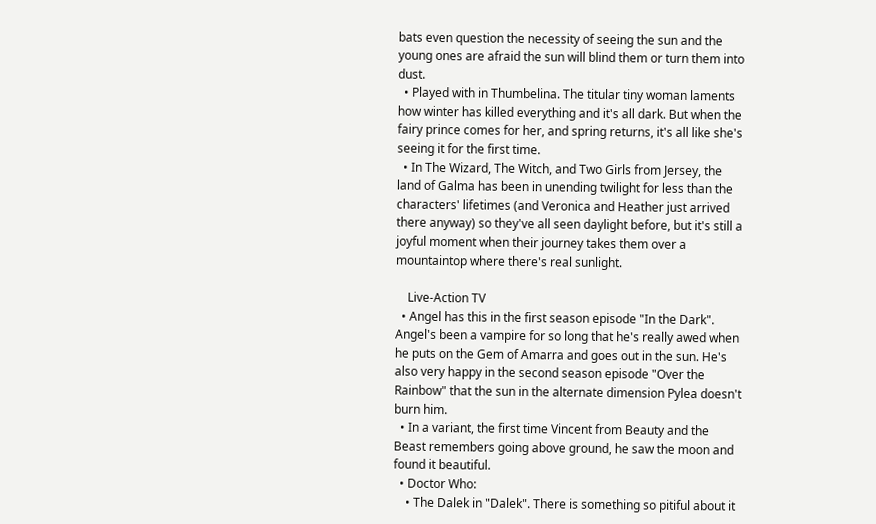bats even question the necessity of seeing the sun and the young ones are afraid the sun will blind them or turn them into dust.
  • Played with in Thumbelina. The titular tiny woman laments how winter has killed everything and it's all dark. But when the fairy prince comes for her, and spring returns, it's all like she's seeing it for the first time.
  • In The Wizard, The Witch, and Two Girls from Jersey, the land of Galma has been in unending twilight for less than the characters' lifetimes (and Veronica and Heather just arrived there anyway) so they've all seen daylight before, but it's still a joyful moment when their journey takes them over a mountaintop where there's real sunlight.

    Live-Action TV
  • Angel has this in the first season episode "In the Dark". Angel's been a vampire for so long that he's really awed when he puts on the Gem of Amarra and goes out in the sun. He's also very happy in the second season episode "Over the Rainbow" that the sun in the alternate dimension Pylea doesn't burn him.
  • In a variant, the first time Vincent from Beauty and the Beast remembers going above ground, he saw the moon and found it beautiful.
  • Doctor Who:
    • The Dalek in "Dalek". There is something so pitiful about it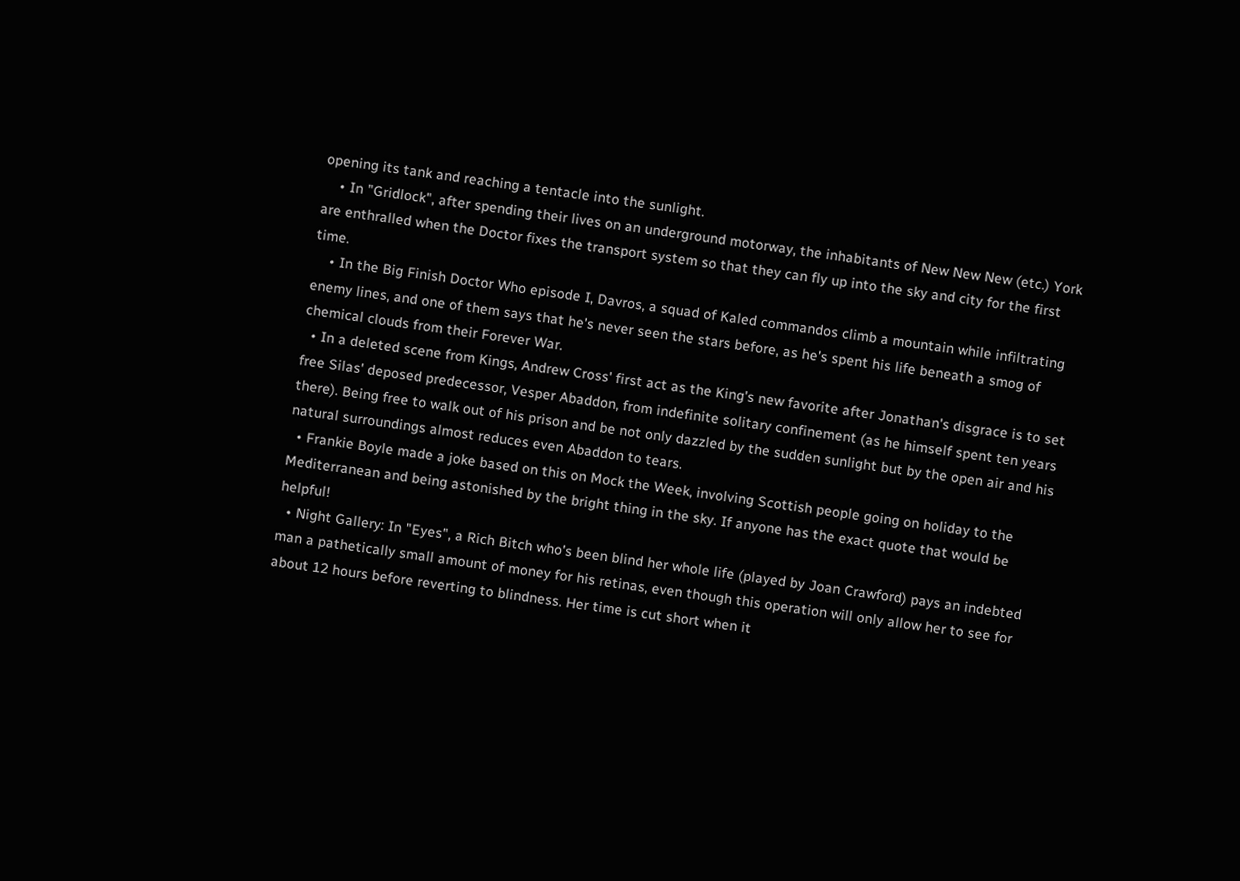opening its tank and reaching a tentacle into the sunlight.
    • In "Gridlock", after spending their lives on an underground motorway, the inhabitants of New New New (etc.) York are enthralled when the Doctor fixes the transport system so that they can fly up into the sky and city for the first time.
    • In the Big Finish Doctor Who episode I, Davros, a squad of Kaled commandos climb a mountain while infiltrating enemy lines, and one of them says that he's never seen the stars before, as he's spent his life beneath a smog of chemical clouds from their Forever War.
  • In a deleted scene from Kings, Andrew Cross' first act as the King's new favorite after Jonathan's disgrace is to set free Silas' deposed predecessor, Vesper Abaddon, from indefinite solitary confinement (as he himself spent ten years there). Being free to walk out of his prison and be not only dazzled by the sudden sunlight but by the open air and his natural surroundings almost reduces even Abaddon to tears.
  • Frankie Boyle made a joke based on this on Mock the Week, involving Scottish people going on holiday to the Mediterranean and being astonished by the bright thing in the sky. If anyone has the exact quote that would be helpful!
  • Night Gallery: In "Eyes", a Rich Bitch who's been blind her whole life (played by Joan Crawford) pays an indebted man a pathetically small amount of money for his retinas, even though this operation will only allow her to see for about 12 hours before reverting to blindness. Her time is cut short when it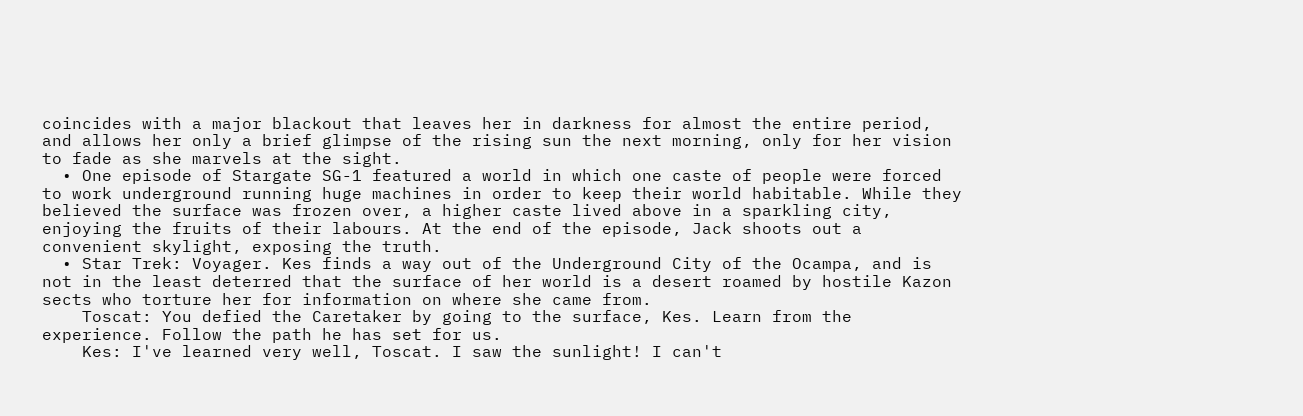coincides with a major blackout that leaves her in darkness for almost the entire period, and allows her only a brief glimpse of the rising sun the next morning, only for her vision to fade as she marvels at the sight.
  • One episode of Stargate SG-1 featured a world in which one caste of people were forced to work underground running huge machines in order to keep their world habitable. While they believed the surface was frozen over, a higher caste lived above in a sparkling city, enjoying the fruits of their labours. At the end of the episode, Jack shoots out a convenient skylight, exposing the truth.
  • Star Trek: Voyager. Kes finds a way out of the Underground City of the Ocampa, and is not in the least deterred that the surface of her world is a desert roamed by hostile Kazon sects who torture her for information on where she came from.
    Toscat: You defied the Caretaker by going to the surface, Kes. Learn from the experience. Follow the path he has set for us.
    Kes: I've learned very well, Toscat. I saw the sunlight! I can't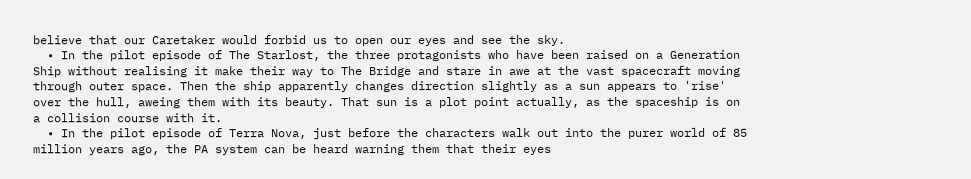believe that our Caretaker would forbid us to open our eyes and see the sky.
  • In the pilot episode of The Starlost, the three protagonists who have been raised on a Generation Ship without realising it make their way to The Bridge and stare in awe at the vast spacecraft moving through outer space. Then the ship apparently changes direction slightly as a sun appears to 'rise' over the hull, aweing them with its beauty. That sun is a plot point actually, as the spaceship is on a collision course with it.
  • In the pilot episode of Terra Nova, just before the characters walk out into the purer world of 85 million years ago, the PA system can be heard warning them that their eyes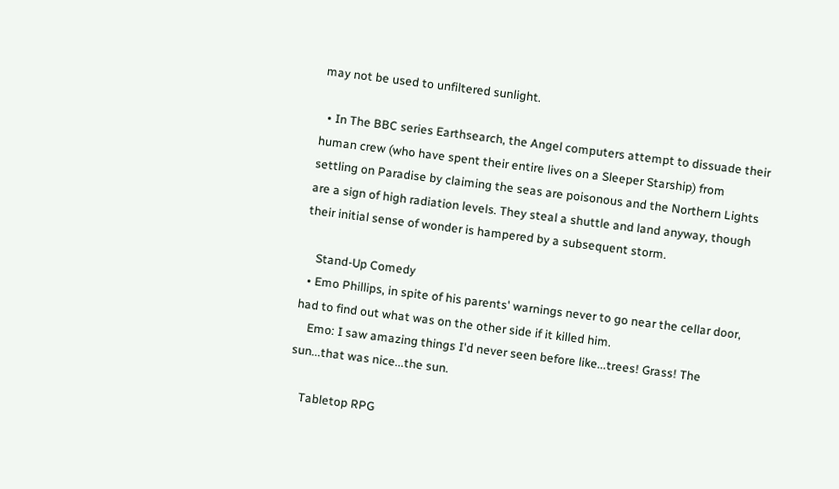may not be used to unfiltered sunlight.

  • In The BBC series Earthsearch, the Angel computers attempt to dissuade their human crew (who have spent their entire lives on a Sleeper Starship) from settling on Paradise by claiming the seas are poisonous and the Northern Lights are a sign of high radiation levels. They steal a shuttle and land anyway, though their initial sense of wonder is hampered by a subsequent storm.

    Stand-Up Comedy
  • Emo Phillips, in spite of his parents' warnings never to go near the cellar door, had to find out what was on the other side if it killed him.
    Emo: I saw amazing things I'd never seen before like...trees! Grass! The sun...that was nice...the sun.

    Tabletop RPG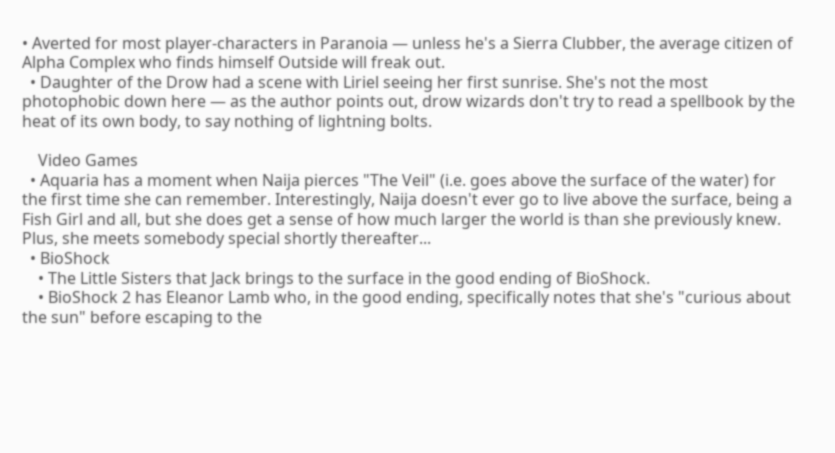• Averted for most player-characters in Paranoia — unless he's a Sierra Clubber, the average citizen of Alpha Complex who finds himself Outside will freak out.
  • Daughter of the Drow had a scene with Liriel seeing her first sunrise. She's not the most photophobic down here — as the author points out, drow wizards don't try to read a spellbook by the heat of its own body, to say nothing of lightning bolts.

    Video Games
  • Aquaria has a moment when Naija pierces "The Veil" (i.e. goes above the surface of the water) for the first time she can remember. Interestingly, Naija doesn't ever go to live above the surface, being a Fish Girl and all, but she does get a sense of how much larger the world is than she previously knew. Plus, she meets somebody special shortly thereafter...
  • BioShock
    • The Little Sisters that Jack brings to the surface in the good ending of BioShock.
    • BioShock 2 has Eleanor Lamb who, in the good ending, specifically notes that she's "curious about the sun" before escaping to the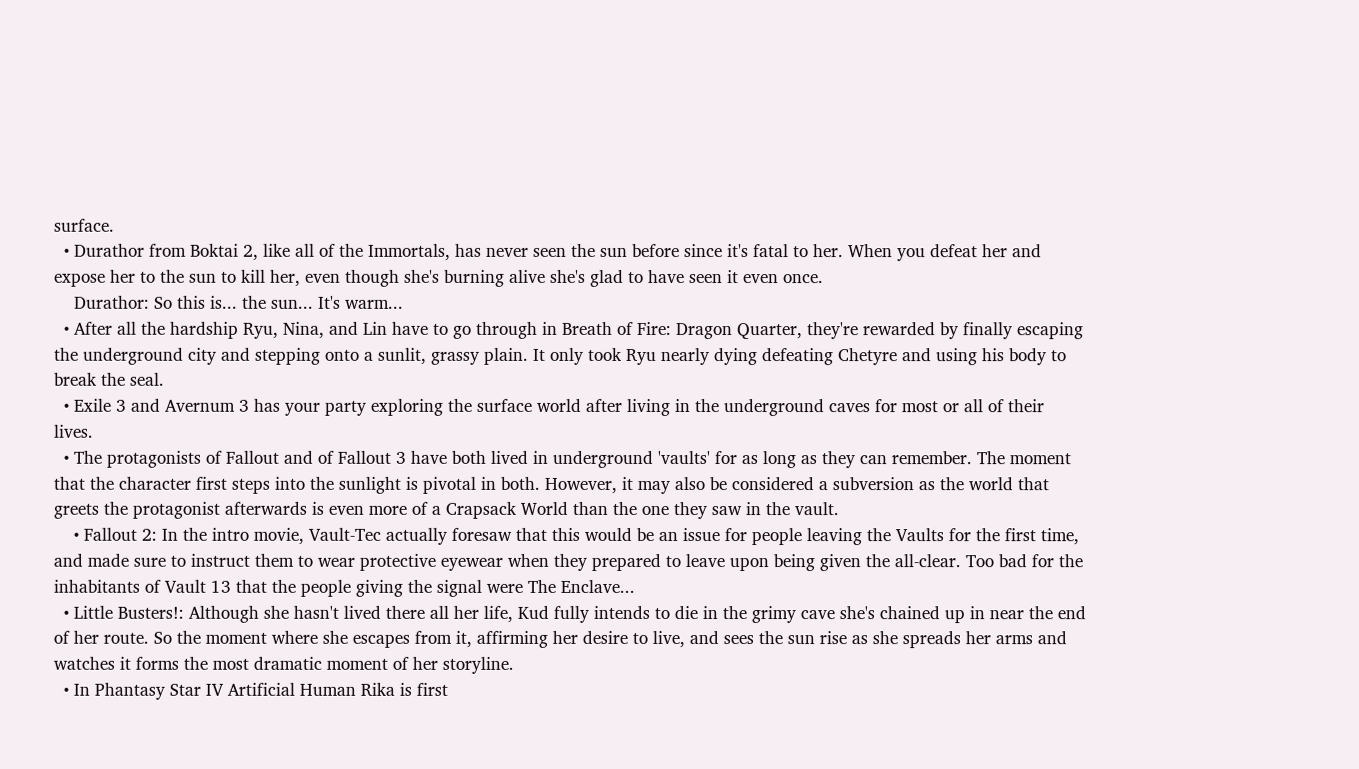surface.
  • Durathor from Boktai 2, like all of the Immortals, has never seen the sun before since it's fatal to her. When you defeat her and expose her to the sun to kill her, even though she's burning alive she's glad to have seen it even once.
    Durathor: So this is... the sun... It's warm...
  • After all the hardship Ryu, Nina, and Lin have to go through in Breath of Fire: Dragon Quarter, they're rewarded by finally escaping the underground city and stepping onto a sunlit, grassy plain. It only took Ryu nearly dying defeating Chetyre and using his body to break the seal.
  • Exile 3 and Avernum 3 has your party exploring the surface world after living in the underground caves for most or all of their lives.
  • The protagonists of Fallout and of Fallout 3 have both lived in underground 'vaults' for as long as they can remember. The moment that the character first steps into the sunlight is pivotal in both. However, it may also be considered a subversion as the world that greets the protagonist afterwards is even more of a Crapsack World than the one they saw in the vault.
    • Fallout 2: In the intro movie, Vault-Tec actually foresaw that this would be an issue for people leaving the Vaults for the first time, and made sure to instruct them to wear protective eyewear when they prepared to leave upon being given the all-clear. Too bad for the inhabitants of Vault 13 that the people giving the signal were The Enclave...
  • Little Busters!: Although she hasn't lived there all her life, Kud fully intends to die in the grimy cave she's chained up in near the end of her route. So the moment where she escapes from it, affirming her desire to live, and sees the sun rise as she spreads her arms and watches it forms the most dramatic moment of her storyline.
  • In Phantasy Star IV Artificial Human Rika is first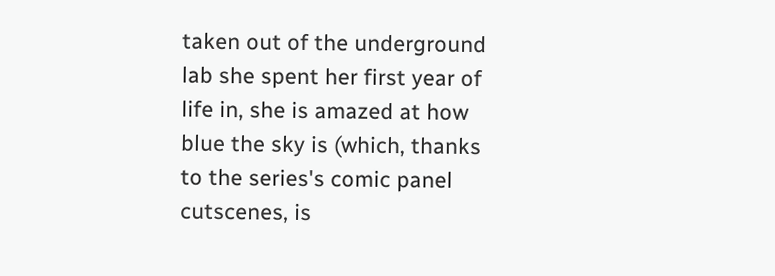taken out of the underground lab she spent her first year of life in, she is amazed at how blue the sky is (which, thanks to the series's comic panel cutscenes, is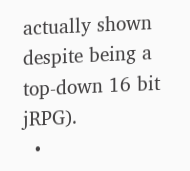actually shown despite being a top-down 16 bit jRPG).
  •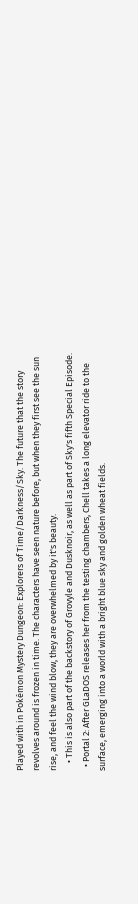Played with in Pokémon Mystery Dungeon: Explorers of Time/Darkness/Sky. The future that the story revolves around is frozen in time. The characters have seen nature before, but when they first see the sun rise, and feel the wind blow, they are overwhelmed by it's beauty.
    • This is also part of the backstory of Grovyle and Dusknoir, as well as part of Sky's fifth Special Episode.
  • Portal 2: After GLaDOS releases her from the testing chambers, Chell takes a long elevator ride to the surface, emerging into a world with a bright blue sky and golden wheat fields.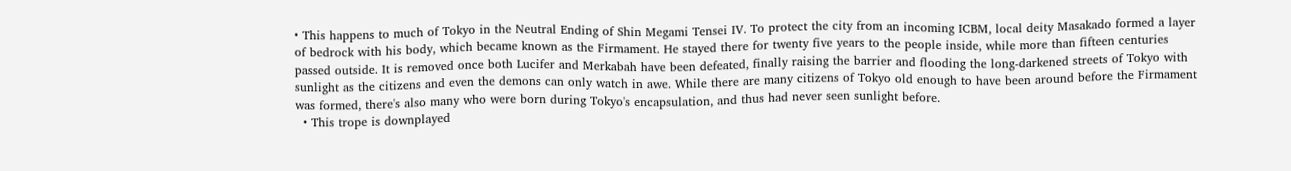• This happens to much of Tokyo in the Neutral Ending of Shin Megami Tensei IV. To protect the city from an incoming ICBM, local deity Masakado formed a layer of bedrock with his body, which became known as the Firmament. He stayed there for twenty five years to the people inside, while more than fifteen centuries passed outside. It is removed once both Lucifer and Merkabah have been defeated, finally raising the barrier and flooding the long-darkened streets of Tokyo with sunlight as the citizens and even the demons can only watch in awe. While there are many citizens of Tokyo old enough to have been around before the Firmament was formed, there's also many who were born during Tokyo's encapsulation, and thus had never seen sunlight before.
  • This trope is downplayed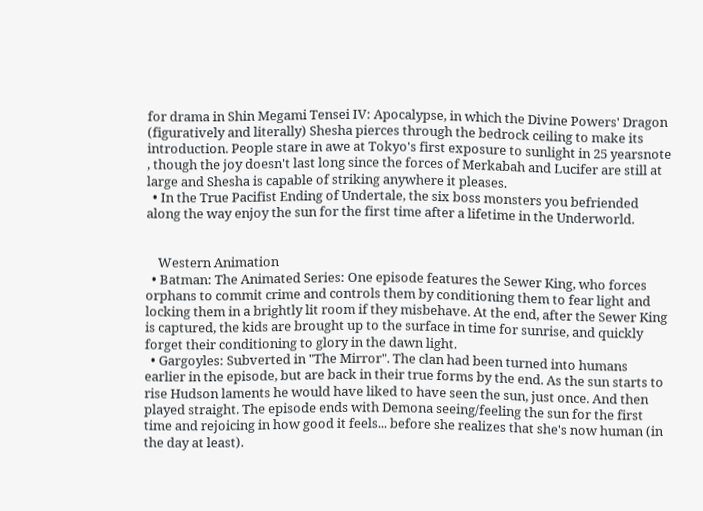for drama in Shin Megami Tensei IV: Apocalypse, in which the Divine Powers' Dragon (figuratively and literally) Shesha pierces through the bedrock ceiling to make its introduction. People stare in awe at Tokyo's first exposure to sunlight in 25 yearsnote , though the joy doesn't last long since the forces of Merkabah and Lucifer are still at large and Shesha is capable of striking anywhere it pleases.
  • In the True Pacifist Ending of Undertale, the six boss monsters you befriended along the way enjoy the sun for the first time after a lifetime in the Underworld.


    Western Animation
  • Batman: The Animated Series: One episode features the Sewer King, who forces orphans to commit crime and controls them by conditioning them to fear light and locking them in a brightly lit room if they misbehave. At the end, after the Sewer King is captured, the kids are brought up to the surface in time for sunrise, and quickly forget their conditioning to glory in the dawn light.
  • Gargoyles: Subverted in "The Mirror". The clan had been turned into humans earlier in the episode, but are back in their true forms by the end. As the sun starts to rise Hudson laments he would have liked to have seen the sun, just once. And then played straight. The episode ends with Demona seeing/feeling the sun for the first time and rejoicing in how good it feels... before she realizes that she's now human (in the day at least).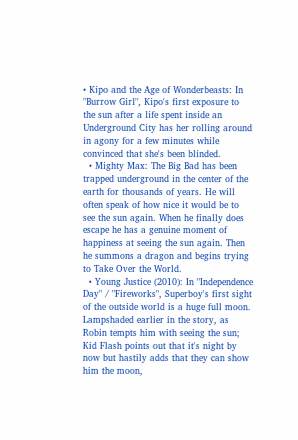• Kipo and the Age of Wonderbeasts: In "Burrow Girl", Kipo's first exposure to the sun after a life spent inside an Underground City has her rolling around in agony for a few minutes while convinced that she's been blinded.
  • Mighty Max: The Big Bad has been trapped underground in the center of the earth for thousands of years. He will often speak of how nice it would be to see the sun again. When he finally does escape he has a genuine moment of happiness at seeing the sun again. Then he summons a dragon and begins trying to Take Over the World.
  • Young Justice (2010): In "Independence Day" / "Fireworks", Superboy's first sight of the outside world is a huge full moon. Lampshaded earlier in the story, as Robin tempts him with seeing the sun; Kid Flash points out that it's night by now but hastily adds that they can show him the moon,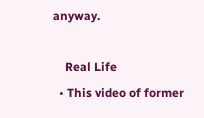anyway.

    Real Life
  • This video of former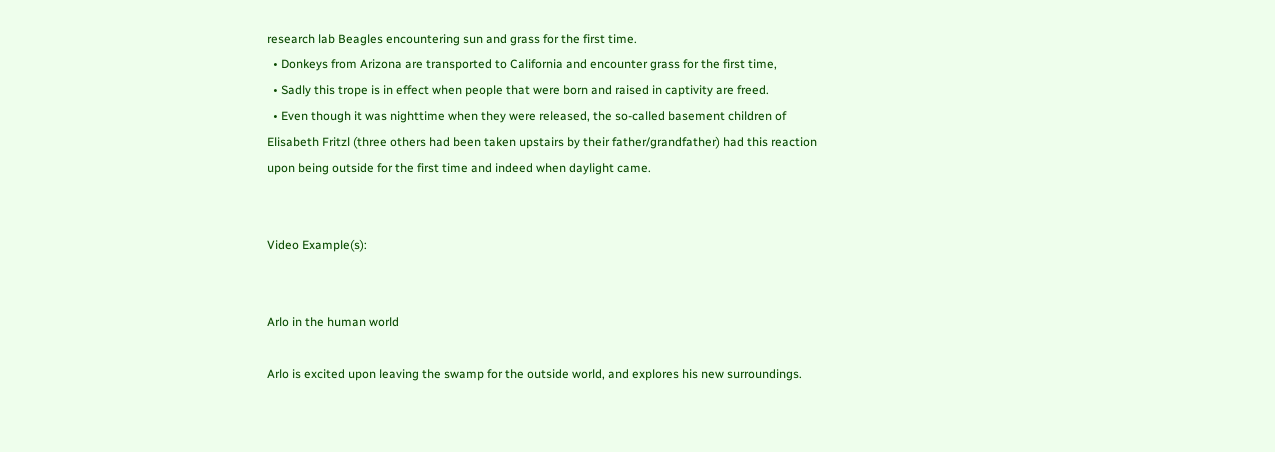research lab Beagles encountering sun and grass for the first time.
  • Donkeys from Arizona are transported to California and encounter grass for the first time,
  • Sadly this trope is in effect when people that were born and raised in captivity are freed.
  • Even though it was nighttime when they were released, the so-called basement children of Elisabeth Fritzl (three others had been taken upstairs by their father/grandfather) had this reaction upon being outside for the first time and indeed when daylight came.


Video Example(s):


Arlo in the human world

Arlo is excited upon leaving the swamp for the outside world, and explores his new surroundings.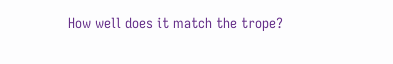How well does it match the trope?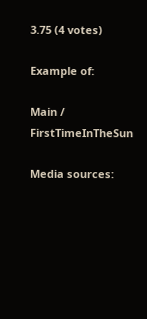3.75 (4 votes)

Example of:

Main / FirstTimeInTheSun

Media sources: